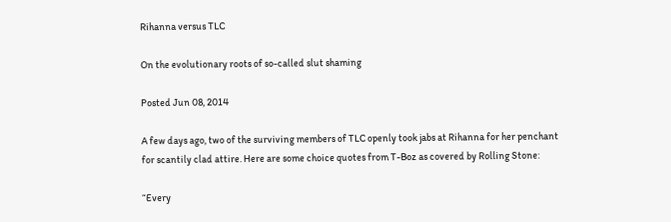Rihanna versus TLC

On the evolutionary roots of so-called slut shaming

Posted Jun 08, 2014

A few days ago, two of the surviving members of TLC openly took jabs at Rihanna for her penchant for scantily clad attire. Here are some choice quotes from T-Boz as covered by Rolling Stone:

“Every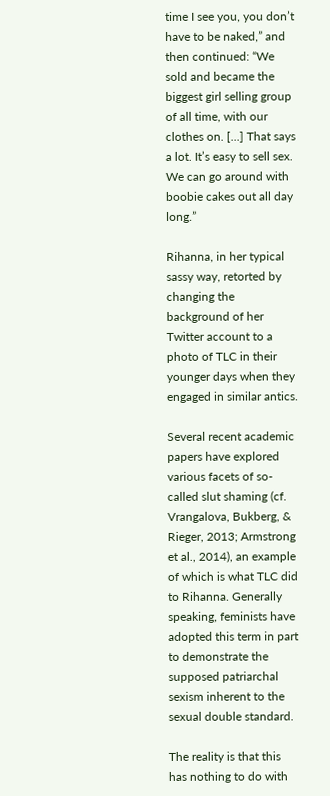time I see you, you don’t have to be naked,” and then continued: “We sold and became the biggest girl selling group of all time, with our clothes on. [...] That says a lot. It’s easy to sell sex. We can go around with boobie cakes out all day long.”

Rihanna, in her typical sassy way, retorted by changing the background of her Twitter account to a photo of TLC in their younger days when they engaged in similar antics.

Several recent academic papers have explored various facets of so-called slut shaming (cf. Vrangalova, Bukberg, & Rieger, 2013; Armstrong et al., 2014), an example of which is what TLC did to Rihanna. Generally speaking, feminists have adopted this term in part to demonstrate the supposed patriarchal sexism inherent to the sexual double standard.

The reality is that this has nothing to do with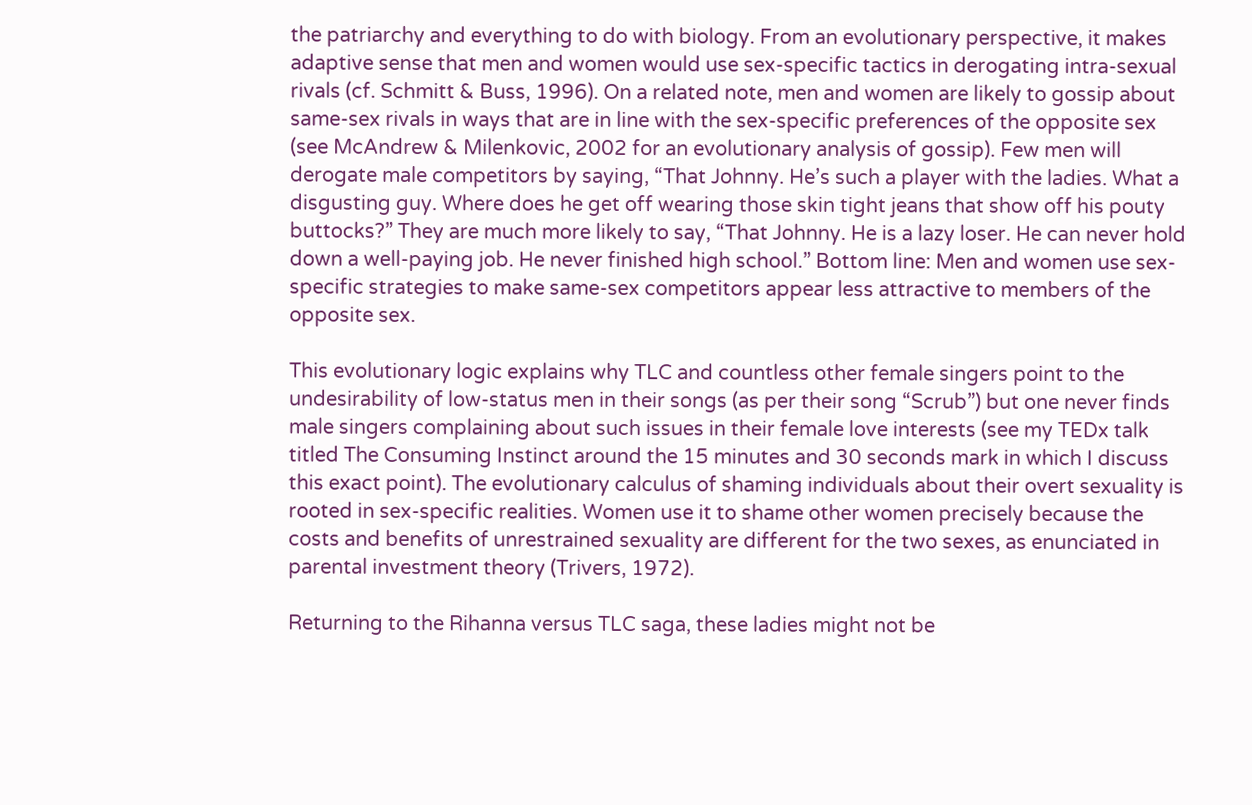the patriarchy and everything to do with biology. From an evolutionary perspective, it makes adaptive sense that men and women would use sex-specific tactics in derogating intra-sexual rivals (cf. Schmitt & Buss, 1996). On a related note, men and women are likely to gossip about same-sex rivals in ways that are in line with the sex-specific preferences of the opposite sex (see McAndrew & Milenkovic, 2002 for an evolutionary analysis of gossip). Few men will derogate male competitors by saying, “That Johnny. He’s such a player with the ladies. What a disgusting guy. Where does he get off wearing those skin tight jeans that show off his pouty buttocks?” They are much more likely to say, “That Johnny. He is a lazy loser. He can never hold down a well-paying job. He never finished high school.” Bottom line: Men and women use sex-specific strategies to make same-sex competitors appear less attractive to members of the opposite sex.

This evolutionary logic explains why TLC and countless other female singers point to the undesirability of low-status men in their songs (as per their song “Scrub”) but one never finds male singers complaining about such issues in their female love interests (see my TEDx talk titled The Consuming Instinct around the 15 minutes and 30 seconds mark in which I discuss this exact point). The evolutionary calculus of shaming individuals about their overt sexuality is rooted in sex-specific realities. Women use it to shame other women precisely because the costs and benefits of unrestrained sexuality are different for the two sexes, as enunciated in parental investment theory (Trivers, 1972).

Returning to the Rihanna versus TLC saga, these ladies might not be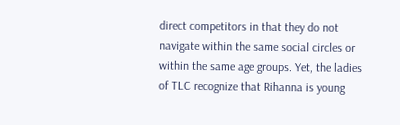direct competitors in that they do not navigate within the same social circles or within the same age groups. Yet, the ladies of TLC recognize that Rihanna is young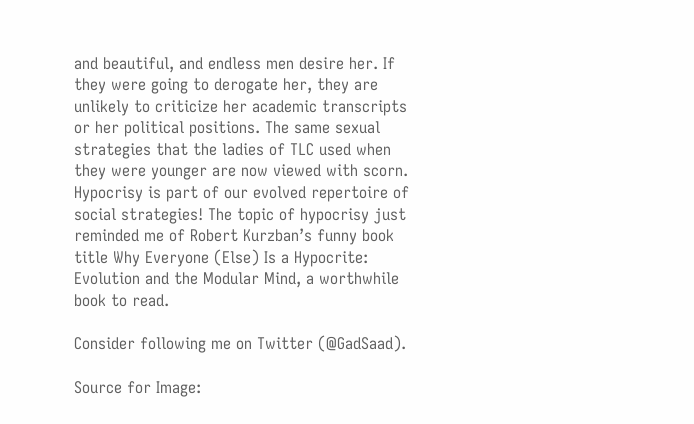and beautiful, and endless men desire her. If they were going to derogate her, they are unlikely to criticize her academic transcripts or her political positions. The same sexual strategies that the ladies of TLC used when they were younger are now viewed with scorn. Hypocrisy is part of our evolved repertoire of social strategies! The topic of hypocrisy just reminded me of Robert Kurzban’s funny book title Why Everyone (Else) Is a Hypocrite: Evolution and the Modular Mind, a worthwhile book to read.

Consider following me on Twitter (@GadSaad).

Source for Image: